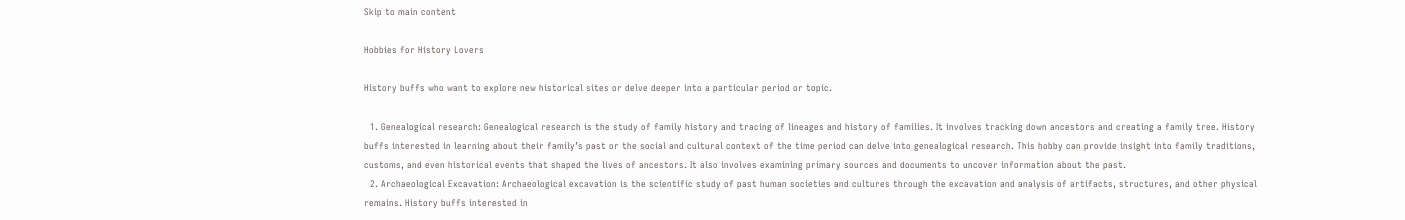Skip to main content

Hobbies for History Lovers

History buffs who want to explore new historical sites or delve deeper into a particular period or topic.

  1. Genealogical research: Genealogical research is the study of family history and tracing of lineages and history of families. It involves tracking down ancestors and creating a family tree. History buffs interested in learning about their family’s past or the social and cultural context of the time period can delve into genealogical research. This hobby can provide insight into family traditions, customs, and even historical events that shaped the lives of ancestors. It also involves examining primary sources and documents to uncover information about the past.
  2. Archaeological Excavation: Archaeological excavation is the scientific study of past human societies and cultures through the excavation and analysis of artifacts, structures, and other physical remains. History buffs interested in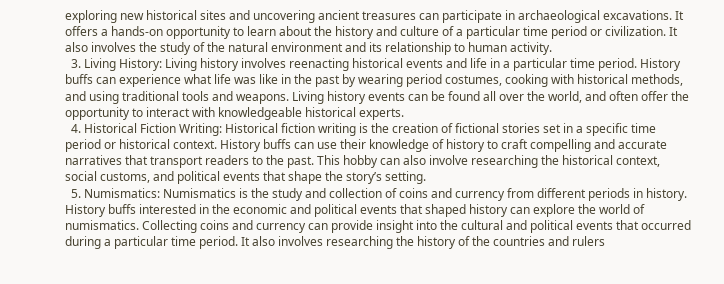exploring new historical sites and uncovering ancient treasures can participate in archaeological excavations. It offers a hands-on opportunity to learn about the history and culture of a particular time period or civilization. It also involves the study of the natural environment and its relationship to human activity.
  3. Living History: Living history involves reenacting historical events and life in a particular time period. History buffs can experience what life was like in the past by wearing period costumes, cooking with historical methods, and using traditional tools and weapons. Living history events can be found all over the world, and often offer the opportunity to interact with knowledgeable historical experts.
  4. Historical Fiction Writing: Historical fiction writing is the creation of fictional stories set in a specific time period or historical context. History buffs can use their knowledge of history to craft compelling and accurate narratives that transport readers to the past. This hobby can also involve researching the historical context, social customs, and political events that shape the story’s setting.
  5. Numismatics: Numismatics is the study and collection of coins and currency from different periods in history. History buffs interested in the economic and political events that shaped history can explore the world of numismatics. Collecting coins and currency can provide insight into the cultural and political events that occurred during a particular time period. It also involves researching the history of the countries and rulers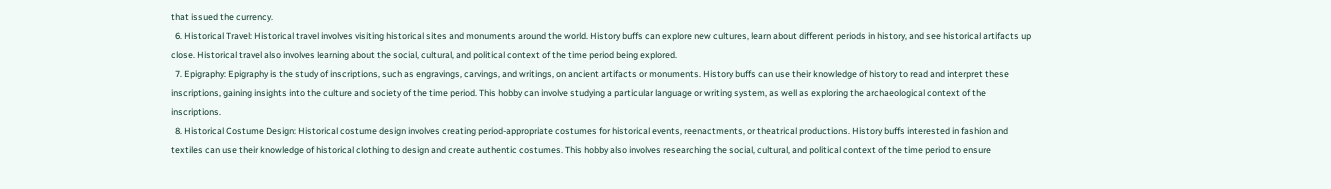that issued the currency.
  6. Historical Travel: Historical travel involves visiting historical sites and monuments around the world. History buffs can explore new cultures, learn about different periods in history, and see historical artifacts up close. Historical travel also involves learning about the social, cultural, and political context of the time period being explored.
  7. Epigraphy: Epigraphy is the study of inscriptions, such as engravings, carvings, and writings, on ancient artifacts or monuments. History buffs can use their knowledge of history to read and interpret these inscriptions, gaining insights into the culture and society of the time period. This hobby can involve studying a particular language or writing system, as well as exploring the archaeological context of the inscriptions.
  8. Historical Costume Design: Historical costume design involves creating period-appropriate costumes for historical events, reenactments, or theatrical productions. History buffs interested in fashion and textiles can use their knowledge of historical clothing to design and create authentic costumes. This hobby also involves researching the social, cultural, and political context of the time period to ensure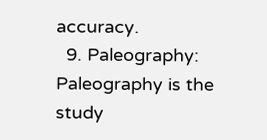accuracy.
  9. Paleography: Paleography is the study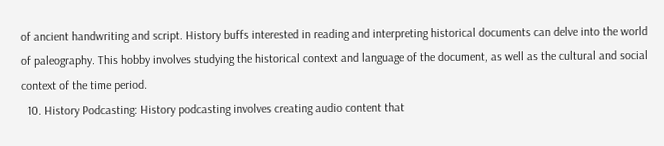of ancient handwriting and script. History buffs interested in reading and interpreting historical documents can delve into the world of paleography. This hobby involves studying the historical context and language of the document, as well as the cultural and social context of the time period.
  10. History Podcasting: History podcasting involves creating audio content that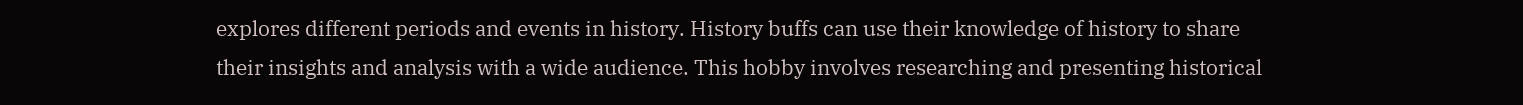explores different periods and events in history. History buffs can use their knowledge of history to share their insights and analysis with a wide audience. This hobby involves researching and presenting historical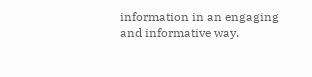information in an engaging and informative way.